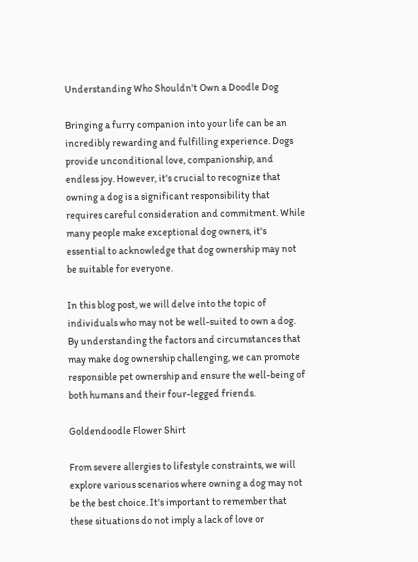Understanding Who Shouldn't Own a Doodle Dog

Bringing a furry companion into your life can be an incredibly rewarding and fulfilling experience. Dogs provide unconditional love, companionship, and endless joy. However, it's crucial to recognize that owning a dog is a significant responsibility that requires careful consideration and commitment. While many people make exceptional dog owners, it's essential to acknowledge that dog ownership may not be suitable for everyone.

In this blog post, we will delve into the topic of individuals who may not be well-suited to own a dog. By understanding the factors and circumstances that may make dog ownership challenging, we can promote responsible pet ownership and ensure the well-being of both humans and their four-legged friends.

Goldendoodle Flower Shirt

From severe allergies to lifestyle constraints, we will explore various scenarios where owning a dog may not be the best choice. It's important to remember that these situations do not imply a lack of love or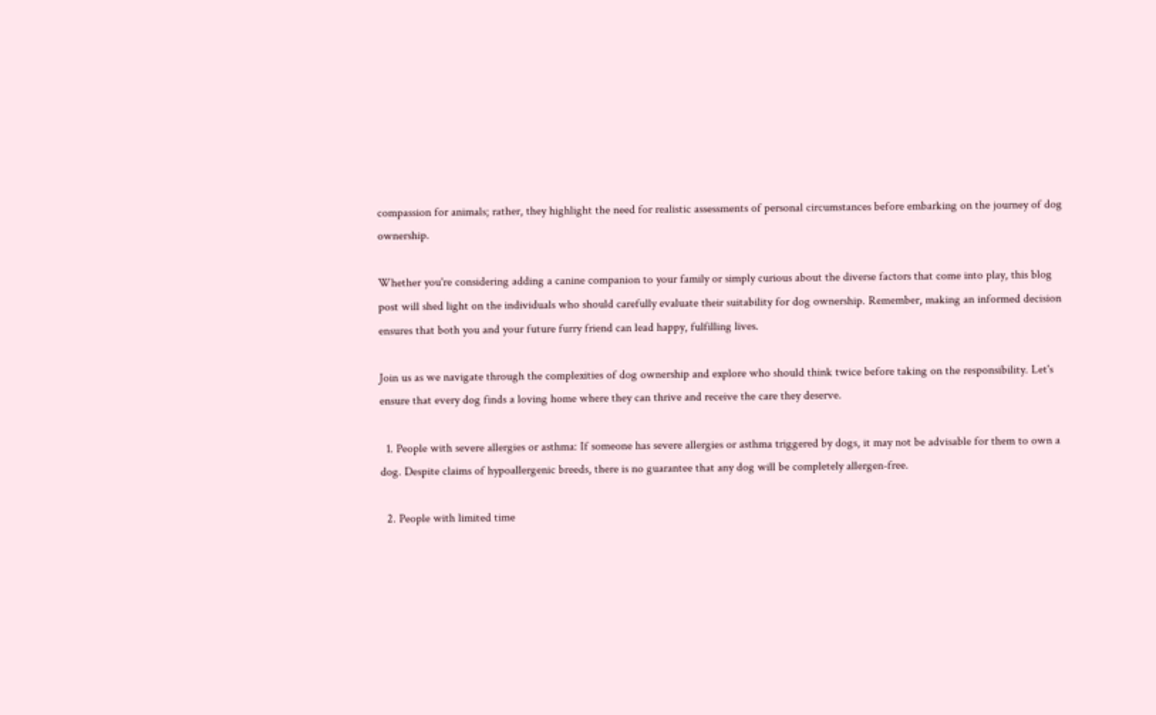compassion for animals; rather, they highlight the need for realistic assessments of personal circumstances before embarking on the journey of dog ownership.

Whether you're considering adding a canine companion to your family or simply curious about the diverse factors that come into play, this blog post will shed light on the individuals who should carefully evaluate their suitability for dog ownership. Remember, making an informed decision ensures that both you and your future furry friend can lead happy, fulfilling lives.

Join us as we navigate through the complexities of dog ownership and explore who should think twice before taking on the responsibility. Let's ensure that every dog finds a loving home where they can thrive and receive the care they deserve.

  1. People with severe allergies or asthma: If someone has severe allergies or asthma triggered by dogs, it may not be advisable for them to own a dog. Despite claims of hypoallergenic breeds, there is no guarantee that any dog will be completely allergen-free.

  2. People with limited time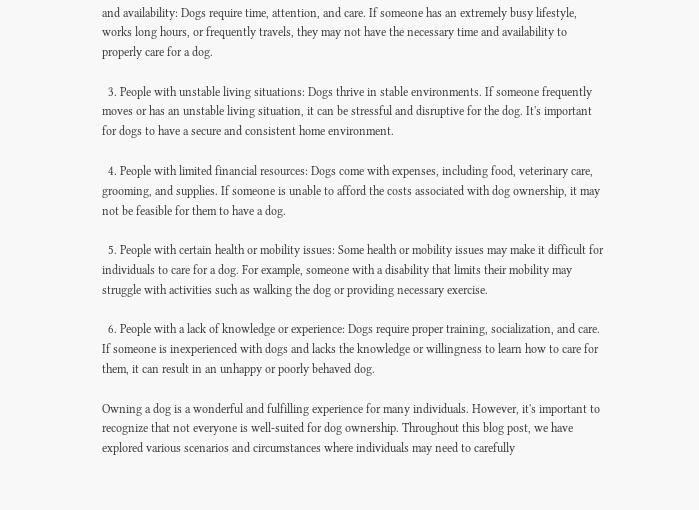and availability: Dogs require time, attention, and care. If someone has an extremely busy lifestyle, works long hours, or frequently travels, they may not have the necessary time and availability to properly care for a dog.

  3. People with unstable living situations: Dogs thrive in stable environments. If someone frequently moves or has an unstable living situation, it can be stressful and disruptive for the dog. It's important for dogs to have a secure and consistent home environment.

  4. People with limited financial resources: Dogs come with expenses, including food, veterinary care, grooming, and supplies. If someone is unable to afford the costs associated with dog ownership, it may not be feasible for them to have a dog.

  5. People with certain health or mobility issues: Some health or mobility issues may make it difficult for individuals to care for a dog. For example, someone with a disability that limits their mobility may struggle with activities such as walking the dog or providing necessary exercise.

  6. People with a lack of knowledge or experience: Dogs require proper training, socialization, and care. If someone is inexperienced with dogs and lacks the knowledge or willingness to learn how to care for them, it can result in an unhappy or poorly behaved dog.

Owning a dog is a wonderful and fulfilling experience for many individuals. However, it's important to recognize that not everyone is well-suited for dog ownership. Throughout this blog post, we have explored various scenarios and circumstances where individuals may need to carefully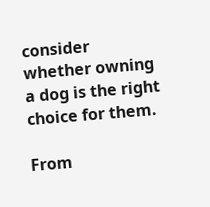consider whether owning a dog is the right choice for them.

From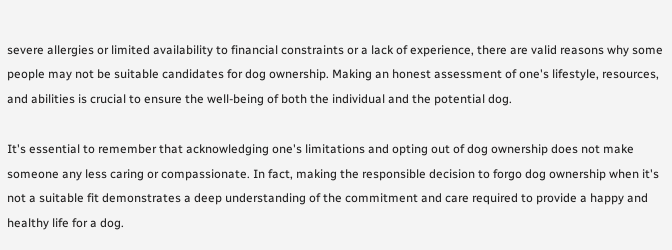severe allergies or limited availability to financial constraints or a lack of experience, there are valid reasons why some people may not be suitable candidates for dog ownership. Making an honest assessment of one's lifestyle, resources, and abilities is crucial to ensure the well-being of both the individual and the potential dog.

It's essential to remember that acknowledging one's limitations and opting out of dog ownership does not make someone any less caring or compassionate. In fact, making the responsible decision to forgo dog ownership when it's not a suitable fit demonstrates a deep understanding of the commitment and care required to provide a happy and healthy life for a dog.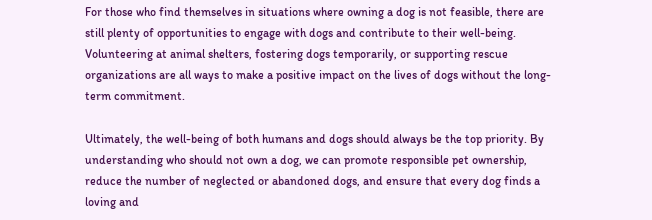For those who find themselves in situations where owning a dog is not feasible, there are still plenty of opportunities to engage with dogs and contribute to their well-being. Volunteering at animal shelters, fostering dogs temporarily, or supporting rescue organizations are all ways to make a positive impact on the lives of dogs without the long-term commitment.

Ultimately, the well-being of both humans and dogs should always be the top priority. By understanding who should not own a dog, we can promote responsible pet ownership, reduce the number of neglected or abandoned dogs, and ensure that every dog finds a loving and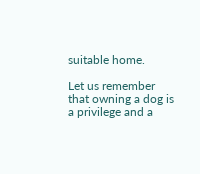suitable home.

Let us remember that owning a dog is a privilege and a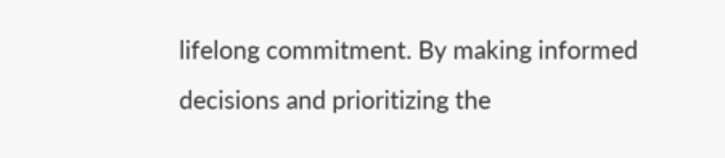lifelong commitment. By making informed decisions and prioritizing the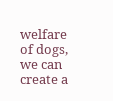welfare of dogs, we can create a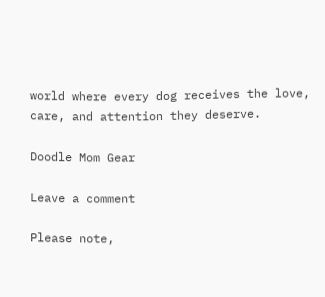world where every dog receives the love, care, and attention they deserve.

Doodle Mom Gear

Leave a comment

Please note,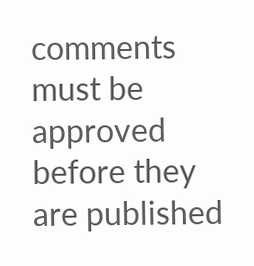comments must be approved before they are published